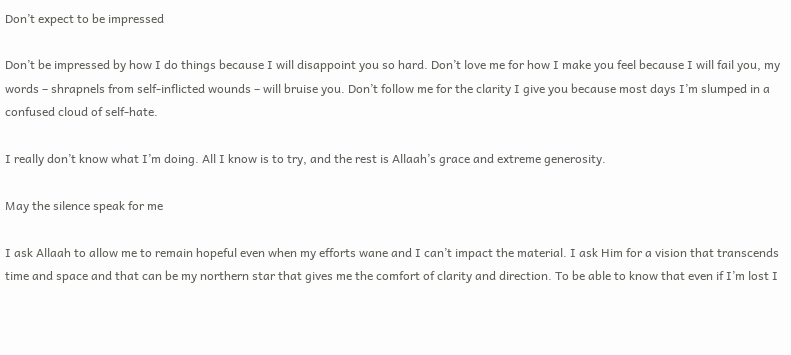Don’t expect to be impressed

Don’t be impressed by how I do things because I will disappoint you so hard. Don’t love me for how I make you feel because I will fail you, my words – shrapnels from self-inflicted wounds – will bruise you. Don’t follow me for the clarity I give you because most days I’m slumped in a confused cloud of self-hate.

I really don’t know what I’m doing. All I know is to try, and the rest is Allaah’s grace and extreme generosity.

May the silence speak for me

I ask Allaah to allow me to remain hopeful even when my efforts wane and I can’t impact the material. I ask Him for a vision that transcends time and space and that can be my northern star that gives me the comfort of clarity and direction. To be able to know that even if I’m lost I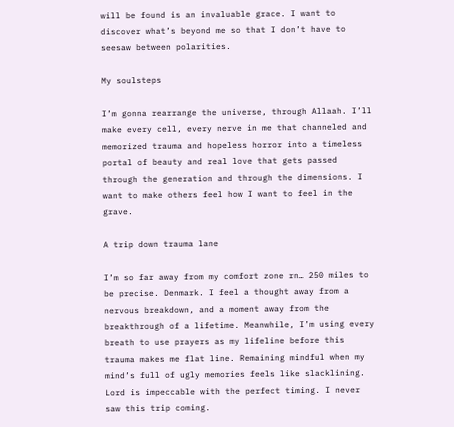will be found is an invaluable grace. I want to discover what’s beyond me so that I don’t have to seesaw between polarities.

My soulsteps

I’m gonna rearrange the universe, through Allaah. I’ll make every cell, every nerve in me that channeled and memorized trauma and hopeless horror into a timeless portal of beauty and real love that gets passed through the generation and through the dimensions. I want to make others feel how I want to feel in the grave.

A trip down trauma lane

I’m so far away from my comfort zone rn… 250 miles to be precise. Denmark. I feel a thought away from a nervous breakdown, and a moment away from the breakthrough of a lifetime. Meanwhile, I’m using every breath to use prayers as my lifeline before this trauma makes me flat line. Remaining mindful when my mind’s full of ugly memories feels like slacklining. Lord is impeccable with the perfect timing. I never saw this trip coming.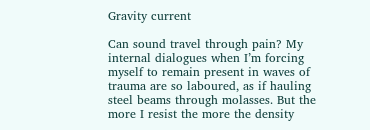Gravity current

Can sound travel through pain? My internal dialogues when I’m forcing myself to remain present in waves of trauma are so laboured, as if hauling steel beams through molasses. But the more I resist the more the density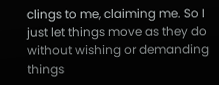clings to me, claiming me. So I just let things move as they do without wishing or demanding things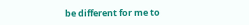be different for me to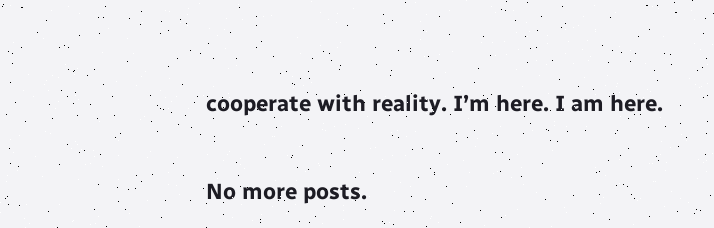cooperate with reality. I’m here. I am here.

No more posts.